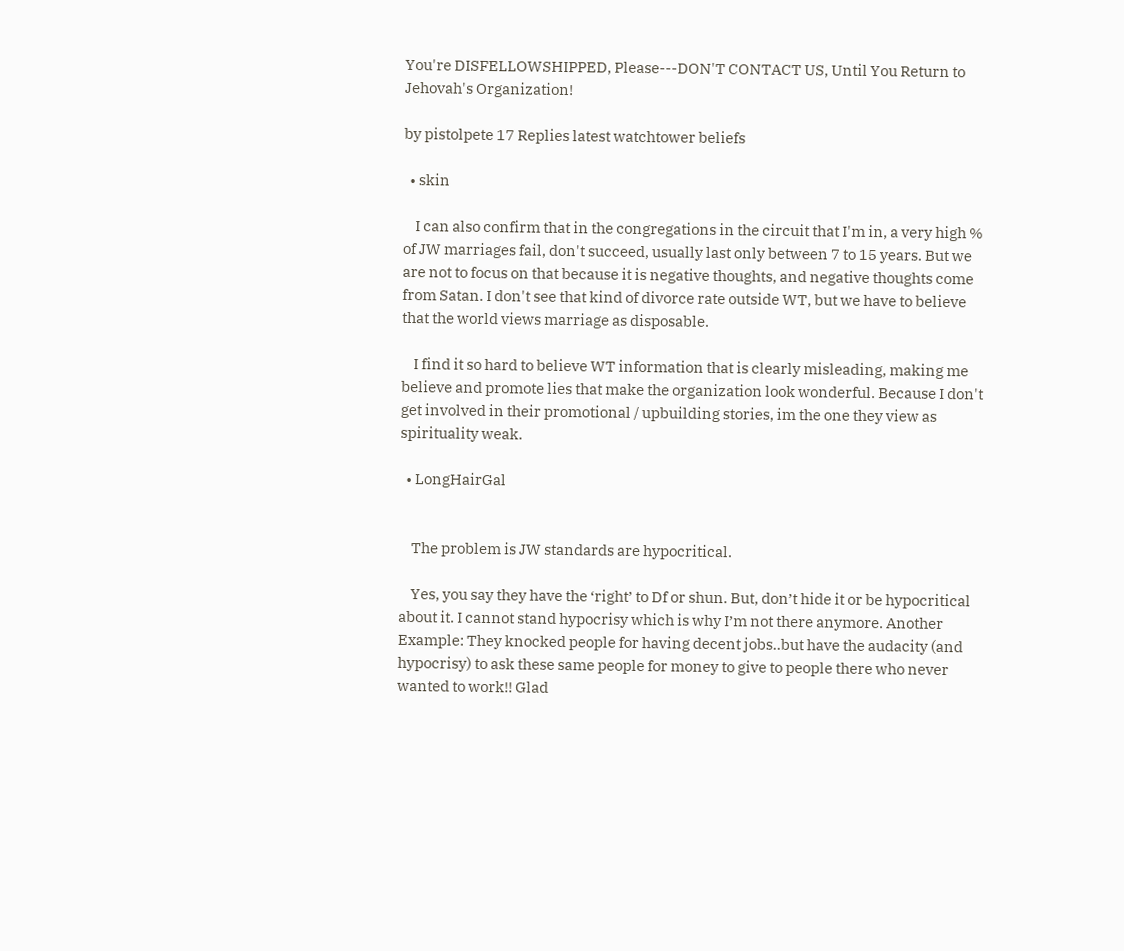You're DISFELLOWSHIPPED, Please---DON'T CONTACT US, Until You Return to Jehovah's Organization!

by pistolpete 17 Replies latest watchtower beliefs

  • skin

    I can also confirm that in the congregations in the circuit that I'm in, a very high % of JW marriages fail, don't succeed, usually last only between 7 to 15 years. But we are not to focus on that because it is negative thoughts, and negative thoughts come from Satan. I don't see that kind of divorce rate outside WT, but we have to believe that the world views marriage as disposable.

    I find it so hard to believe WT information that is clearly misleading, making me believe and promote lies that make the organization look wonderful. Because I don't get involved in their promotional / upbuilding stories, im the one they view as spirituality weak.

  • LongHairGal


    The problem is JW standards are hypocritical.

    Yes, you say they have the ‘right’ to Df or shun. But, don’t hide it or be hypocritical about it. I cannot stand hypocrisy which is why I’m not there anymore. Another Example: They knocked people for having decent jobs..but have the audacity (and hypocrisy) to ask these same people for money to give to people there who never wanted to work!! Glad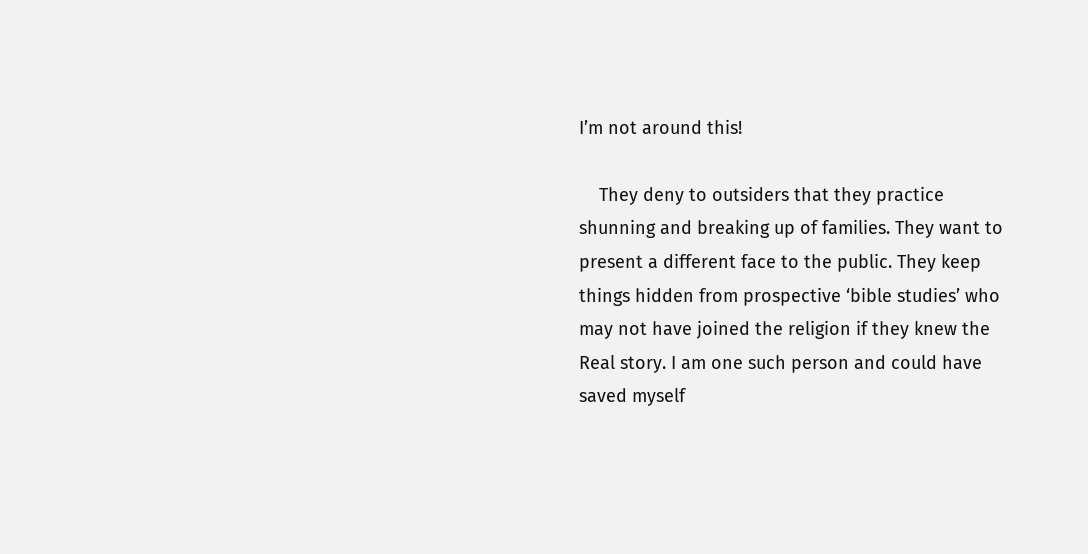I’m not around this!

    They deny to outsiders that they practice shunning and breaking up of families. They want to present a different face to the public. They keep things hidden from prospective ‘bible studies’ who may not have joined the religion if they knew the Real story. I am one such person and could have saved myself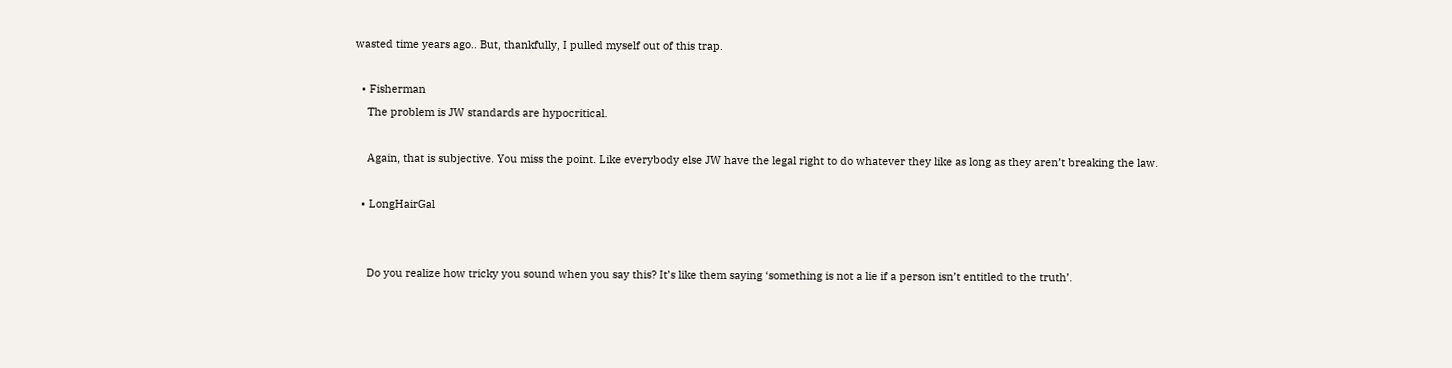wasted time years ago.. But, thankfully, I pulled myself out of this trap.

  • Fisherman
    The problem is JW standards are hypocritical.

    Again, that is subjective. You miss the point. Like everybody else JW have the legal right to do whatever they like as long as they aren’t breaking the law.

  • LongHairGal


    Do you realize how tricky you sound when you say this? It’s like them saying ‘something is not a lie if a person isn’t entitled to the truth’.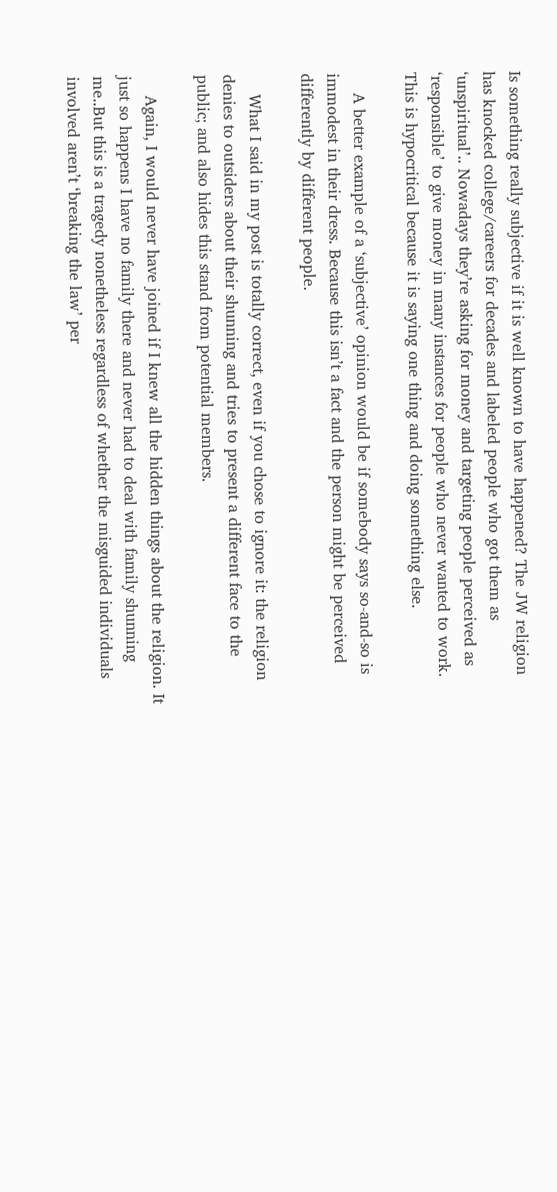Is something really subjective if it is well known to have happened? The JW religion has knocked college/careers for decades and labeled people who got them as ‘unspiritual’.. Nowadays they’re asking for money and targeting people perceived as ‘responsible’ to give money in many instances for people who never wanted to work. This is hypocritical because it is saying one thing and doing something else.

    A better example of a ‘subjective’ opinion would be if somebody says so-and-so is immodest in their dress. Because this isn’t a fact and the person might be perceived differently by different people.

    What I said in my post is totally correct, even if you chose to ignore it: the religion denies to outsiders about their shunning and tries to present a different face to the public; and also hides this stand from potential members.

    Again, I would never have joined if I knew all the hidden things about the religion. It just so happens I have no family there and never had to deal with family shunning me..But this is a tragedy nonetheless regardless of whether the misguided individuals involved aren’t ‘breaking the law’ per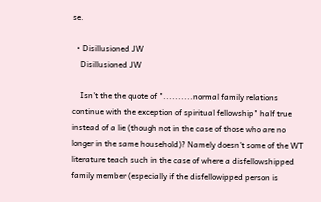se.

  • Disillusioned JW
    Disillusioned JW

    Isn't the the quote of "..........normal family relations continue with the exception of spiritual fellowship" half true instead of a lie (though not in the case of those who are no longer in the same household)? Namely doesn't some of the WT literature teach such in the case of where a disfellowshipped family member (especially if the disfellowipped person is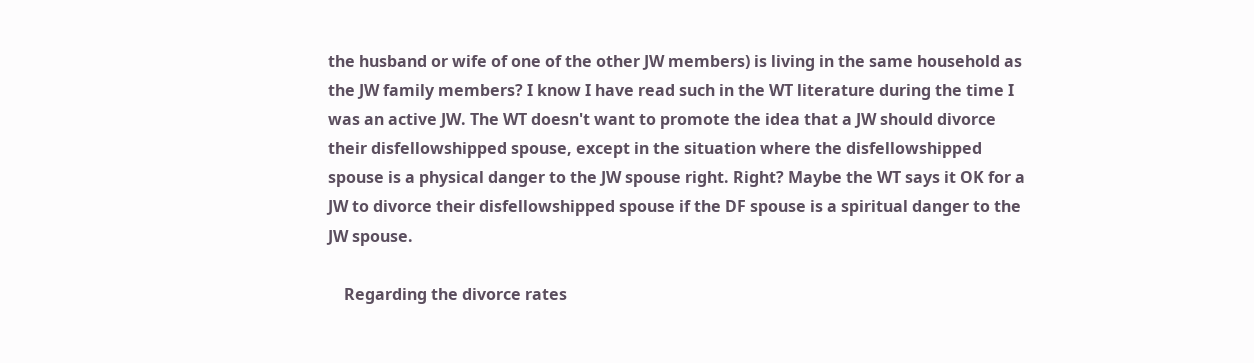the husband or wife of one of the other JW members) is living in the same household as the JW family members? I know I have read such in the WT literature during the time I was an active JW. The WT doesn't want to promote the idea that a JW should divorce their disfellowshipped spouse, except in the situation where the disfellowshipped spouse is a physical danger to the JW spouse right. Right? Maybe the WT says it OK for a JW to divorce their disfellowshipped spouse if the DF spouse is a spiritual danger to the JW spouse.

    Regarding the divorce rates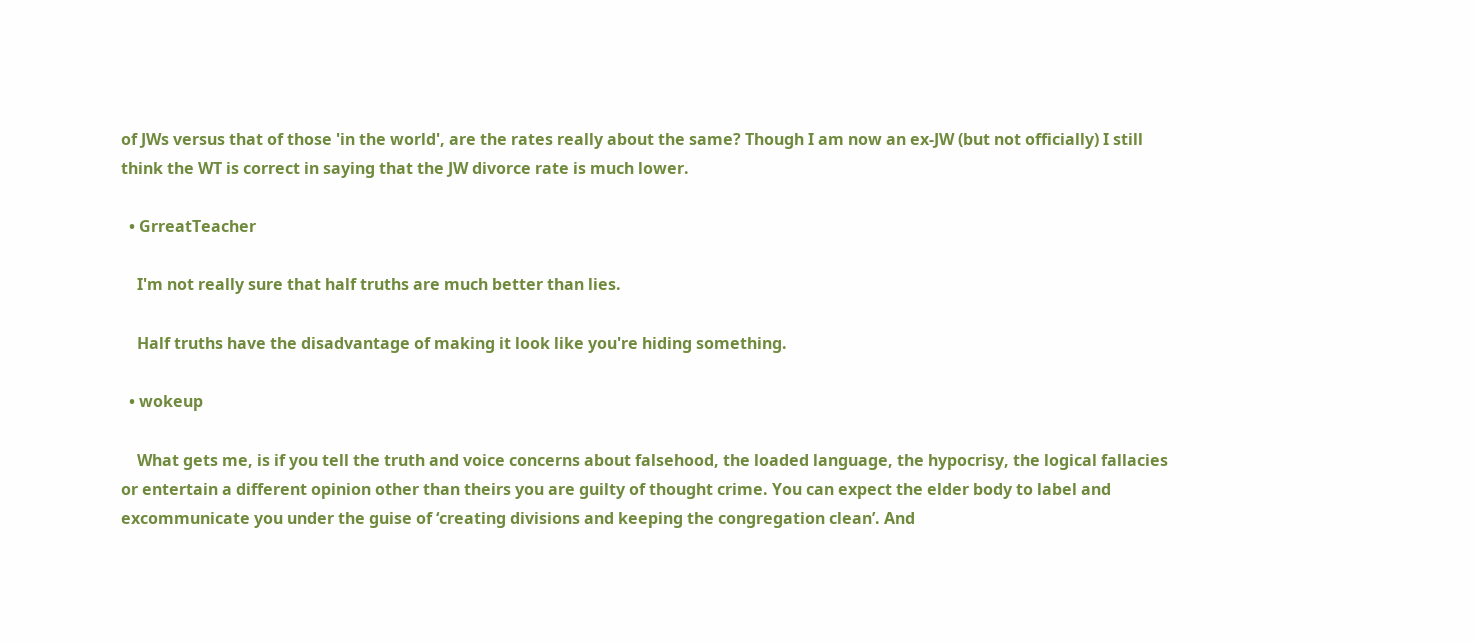of JWs versus that of those 'in the world', are the rates really about the same? Though I am now an ex-JW (but not officially) I still think the WT is correct in saying that the JW divorce rate is much lower.

  • GrreatTeacher

    I'm not really sure that half truths are much better than lies.

    Half truths have the disadvantage of making it look like you're hiding something.

  • wokeup

    What gets me, is if you tell the truth and voice concerns about falsehood, the loaded language, the hypocrisy, the logical fallacies or entertain a different opinion other than theirs you are guilty of thought crime. You can expect the elder body to label and excommunicate you under the guise of ‘creating divisions and keeping the congregation clean’. And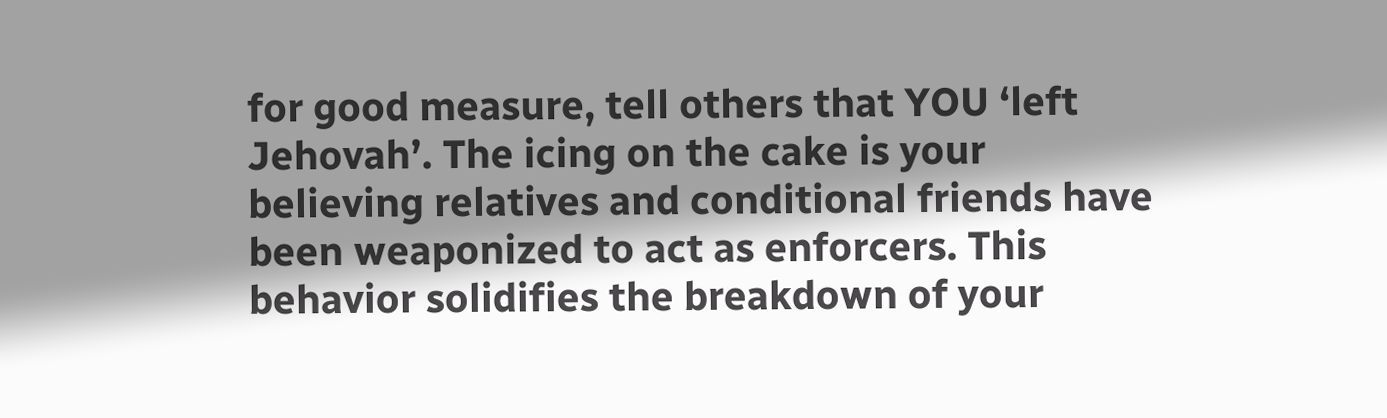for good measure, tell others that YOU ‘left Jehovah’. The icing on the cake is your believing relatives and conditional friends have been weaponized to act as enforcers. This behavior solidifies the breakdown of your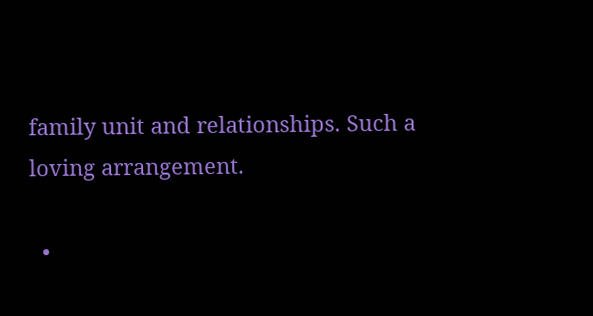family unit and relationships. Such a loving arrangement.

  •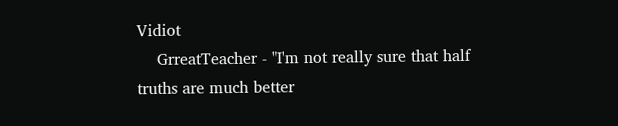Vidiot
    GrreatTeacher - "I'm not really sure that half truths are much better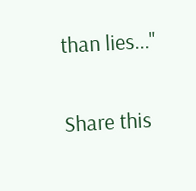than lies..."

Share this